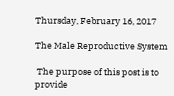Thursday, February 16, 2017

The Male Reproductive System

 The purpose of this post is to provide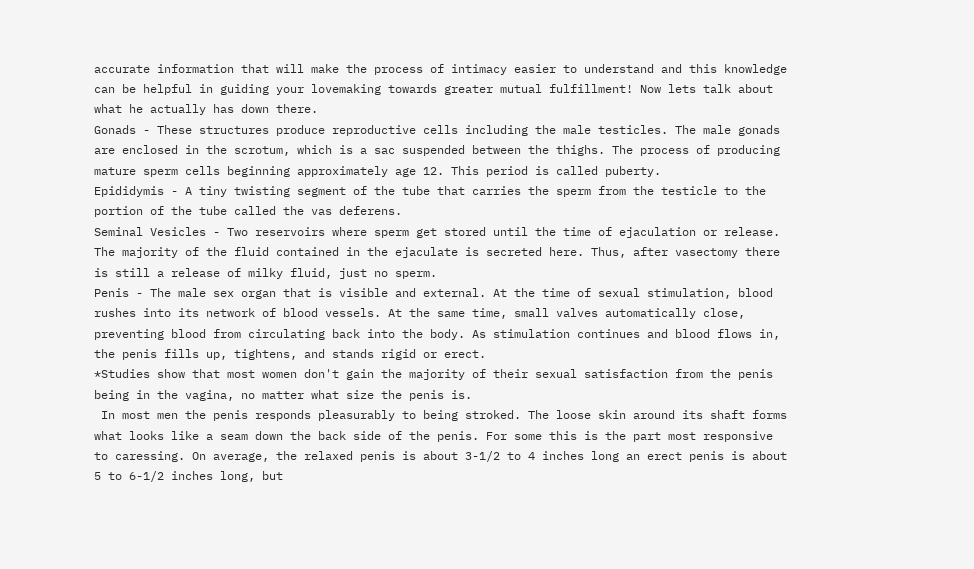accurate information that will make the process of intimacy easier to understand and this knowledge can be helpful in guiding your lovemaking towards greater mutual fulfillment! Now lets talk about what he actually has down there.
Gonads - These structures produce reproductive cells including the male testicles. The male gonads are enclosed in the scrotum, which is a sac suspended between the thighs. The process of producing mature sperm cells beginning approximately age 12. This period is called puberty.
Epididymis - A tiny twisting segment of the tube that carries the sperm from the testicle to the portion of the tube called the vas deferens.
Seminal Vesicles - Two reservoirs where sperm get stored until the time of ejaculation or release. The majority of the fluid contained in the ejaculate is secreted here. Thus, after vasectomy there is still a release of milky fluid, just no sperm.
Penis - The male sex organ that is visible and external. At the time of sexual stimulation, blood rushes into its network of blood vessels. At the same time, small valves automatically close, preventing blood from circulating back into the body. As stimulation continues and blood flows in, the penis fills up, tightens, and stands rigid or erect.
*Studies show that most women don't gain the majority of their sexual satisfaction from the penis being in the vagina, no matter what size the penis is.
 In most men the penis responds pleasurably to being stroked. The loose skin around its shaft forms what looks like a seam down the back side of the penis. For some this is the part most responsive to caressing. On average, the relaxed penis is about 3-1/2 to 4 inches long an erect penis is about 5 to 6-1/2 inches long, but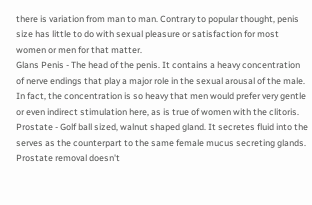there is variation from man to man. Contrary to popular thought, penis size has little to do with sexual pleasure or satisfaction for most women or men for that matter.
Glans Penis - The head of the penis. It contains a heavy concentration of nerve endings that play a major role in the sexual arousal of the male. In fact, the concentration is so heavy that men would prefer very gentle or even indirect stimulation here, as is true of women with the clitoris.
Prostate - Golf ball sized, walnut shaped gland. It secretes fluid into the serves as the counterpart to the same female mucus secreting glands. Prostate removal doesn't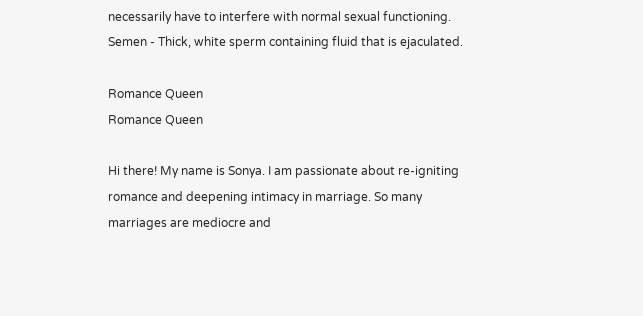necessarily have to interfere with normal sexual functioning.
Semen - Thick, white sperm containing fluid that is ejaculated.

Romance Queen
Romance Queen

Hi there! My name is Sonya. I am passionate about re-igniting romance and deepening intimacy in marriage. So many marriages are mediocre and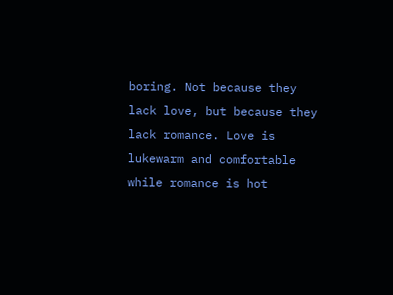boring. Not because they lack love, but because they lack romance. Love is lukewarm and comfortable while romance is hot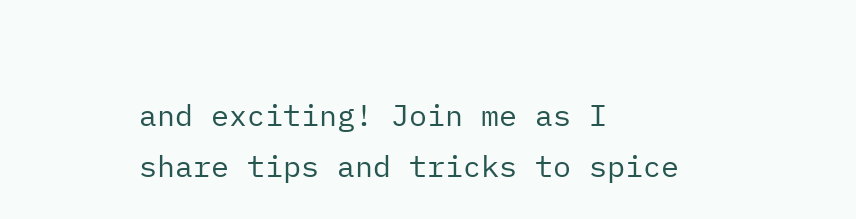and exciting! Join me as I share tips and tricks to spice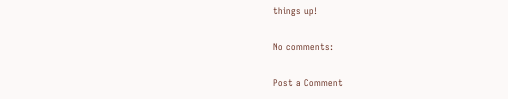things up!

No comments:

Post a Comment